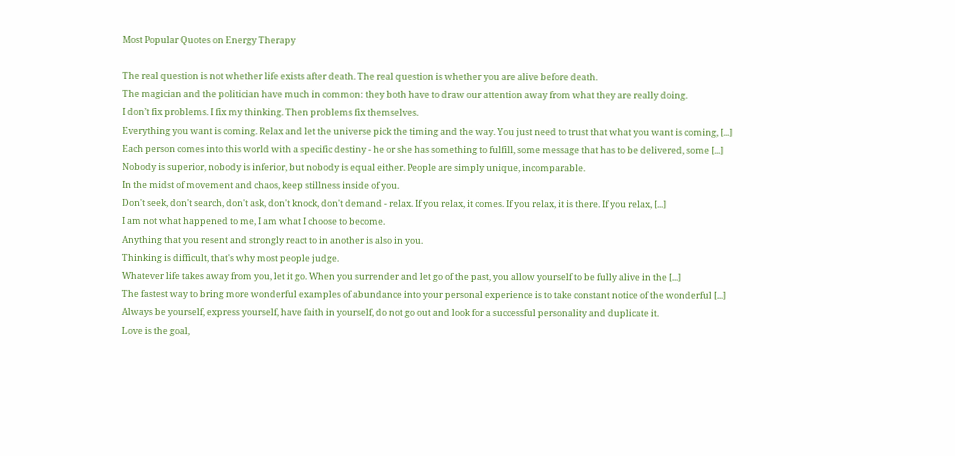Most Popular Quotes on Energy Therapy

The real question is not whether life exists after death. The real question is whether you are alive before death.
The magician and the politician have much in common: they both have to draw our attention away from what they are really doing.
I don’t fix problems. I fix my thinking. Then problems fix themselves.
Everything you want is coming. Relax and let the universe pick the timing and the way. You just need to trust that what you want is coming, [...]
Each person comes into this world with a specific destiny - he or she has something to fulfill, some message that has to be delivered, some [...]
Nobody is superior, nobody is inferior, but nobody is equal either. People are simply unique, incomparable.
In the midst of movement and chaos, keep stillness inside of you.
Don't seek, don't search, don't ask, don't knock, don't demand - relax. If you relax, it comes. If you relax, it is there. If you relax, [...]
I am not what happened to me, I am what I choose to become.
Anything that you resent and strongly react to in another is also in you.
Thinking is difficult, that's why most people judge.
Whatever life takes away from you, let it go. When you surrender and let go of the past, you allow yourself to be fully alive in the [...]
The fastest way to bring more wonderful examples of abundance into your personal experience is to take constant notice of the wonderful [...]
Always be yourself, express yourself, have faith in yourself, do not go out and look for a successful personality and duplicate it.
Love is the goal,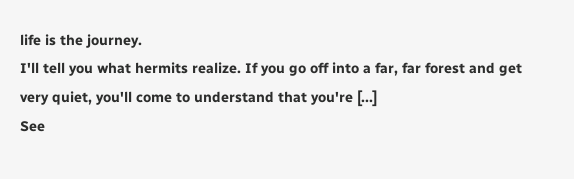life is the journey.
I'll tell you what hermits realize. If you go off into a far, far forest and get very quiet, you'll come to understand that you're [...]
See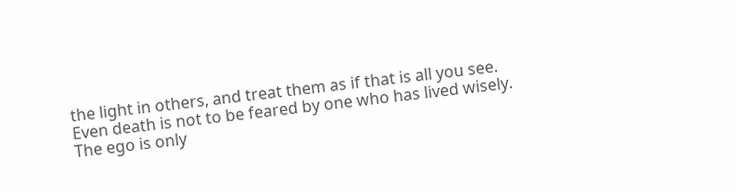the light in others, and treat them as if that is all you see.
Even death is not to be feared by one who has lived wisely.
The ego is only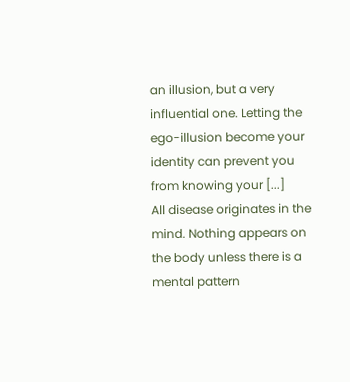an illusion, but a very influential one. Letting the ego-illusion become your identity can prevent you from knowing your [...]
All disease originates in the mind. Nothing appears on the body unless there is a mental pattern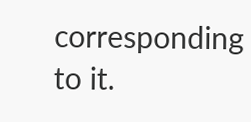corresponding to it.